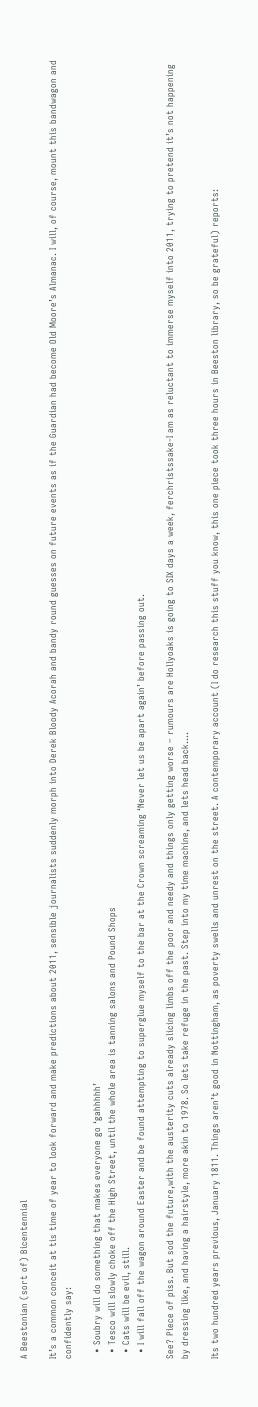A Beestonian (sort of) Bicentennial

It’s a common conceit at tis time of year to look forward and make predictions about 2011, sensible journalists suddenly morph into Derek Bloody Acorah and bandy round guesses on future events as if the Guardian had become Old Moore’s Almanac. I will, of course, mount this bandwagon and confidently say:

  • Soubry will do something that makes everyone go ‘gahhhhh’
  • Tesco will slowly choke off the High Street, until the whole area is tanning salons and Pound Shops
  • Cats will be evil, still.
  • I will fall off the wagon around Easter and be found attempting to superglue myself to the bar at the Crown screaming ‘Never let us be apart again’ before passing out.

See? Piece of piss. But sod the future,with the austerity cuts already slicing limbs off the poor and needy and things only getting worse – rumours are Hollyoaks is going to SIX days a week, ferchristssake-I am as reluctant to immerse myself into 2011, trying to pretend it’s not happening by dressing like, and having a hairstyle, more akin to 1978. So lets take refuge in the past. Step into my time machine, and lets head back….

Its two hundred years previous, January 1811. Things aren’t good in Nottingham, as poverty swells and unrest on the street. A contemporary account (I do research this stuff you know, this one piece took three hours in Beeston library, so be grateful) reports: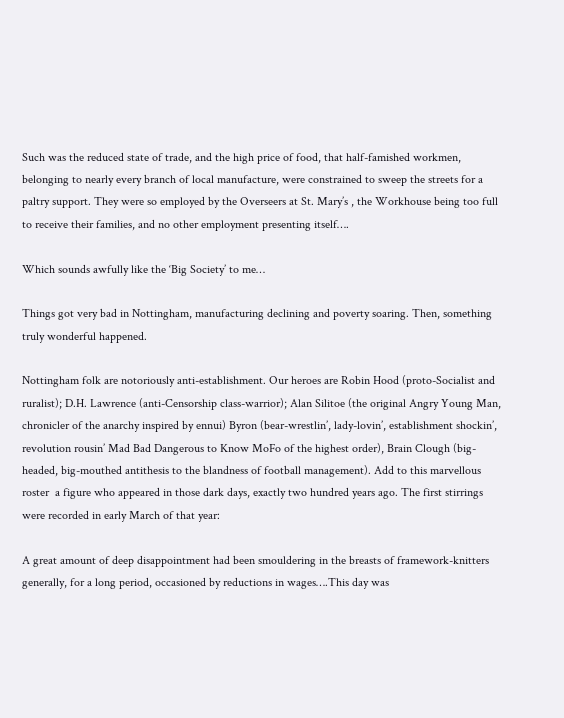Such was the reduced state of trade, and the high price of food, that half-famished workmen, belonging to nearly every branch of local manufacture, were constrained to sweep the streets for a paltry support. They were so employed by the Overseers at St. Mary’s , the Workhouse being too full to receive their families, and no other employment presenting itself….

Which sounds awfully like the ‘Big Society’ to me…

Things got very bad in Nottingham, manufacturing declining and poverty soaring. Then, something truly wonderful happened.

Nottingham folk are notoriously anti-establishment. Our heroes are Robin Hood (proto-Socialist and ruralist); D.H. Lawrence (anti-Censorship class-warrior); Alan Silitoe (the original Angry Young Man, chronicler of the anarchy inspired by ennui) Byron (bear-wrestlin’, lady-lovin’, establishment shockin’, revolution rousin’ Mad Bad Dangerous to Know MoFo of the highest order), Brain Clough (big-headed, big-mouthed antithesis to the blandness of football management). Add to this marvellous roster  a figure who appeared in those dark days, exactly two hundred years ago. The first stirrings were recorded in early March of that year:

A great amount of deep disappointment had been smouldering in the breasts of framework-knitters generally, for a long period, occasioned by reductions in wages….This day was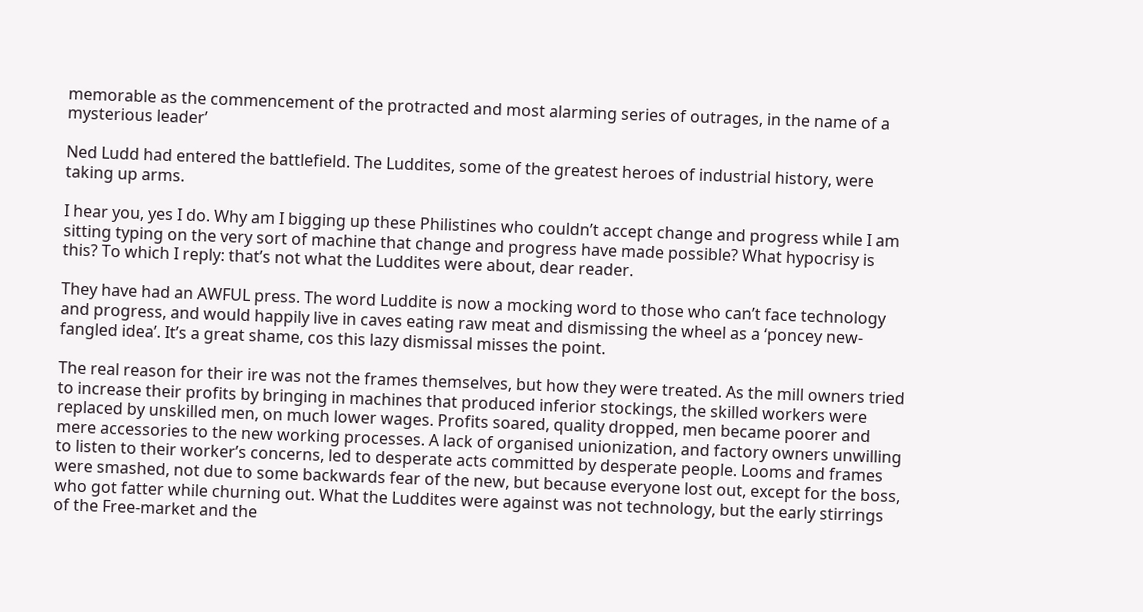memorable as the commencement of the protracted and most alarming series of outrages, in the name of a mysterious leader’

Ned Ludd had entered the battlefield. The Luddites, some of the greatest heroes of industrial history, were taking up arms.

I hear you, yes I do. Why am I bigging up these Philistines who couldn’t accept change and progress while I am sitting typing on the very sort of machine that change and progress have made possible? What hypocrisy is this? To which I reply: that’s not what the Luddites were about, dear reader.

They have had an AWFUL press. The word Luddite is now a mocking word to those who can’t face technology and progress, and would happily live in caves eating raw meat and dismissing the wheel as a ‘poncey new-fangled idea’. It’s a great shame, cos this lazy dismissal misses the point.

The real reason for their ire was not the frames themselves, but how they were treated. As the mill owners tried to increase their profits by bringing in machines that produced inferior stockings, the skilled workers were replaced by unskilled men, on much lower wages. Profits soared, quality dropped, men became poorer and mere accessories to the new working processes. A lack of organised unionization, and factory owners unwilling to listen to their worker’s concerns, led to desperate acts committed by desperate people. Looms and frames were smashed, not due to some backwards fear of the new, but because everyone lost out, except for the boss, who got fatter while churning out. What the Luddites were against was not technology, but the early stirrings of the Free-market and the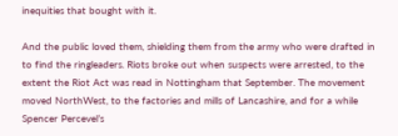inequities that bought with it.

And the public loved them, shielding them from the army who were drafted in to find the ringleaders. Riots broke out when suspects were arrested, to the extent the Riot Act was read in Nottingham that September. The movement moved NorthWest, to the factories and mills of Lancashire, and for a while Spencer Percevel’s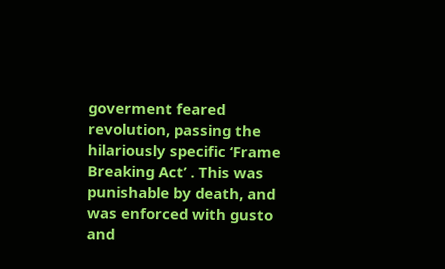goverment feared revolution, passing the hilariously specific ‘Frame Breaking Act’ . This was punishable by death, and was enforced with gusto and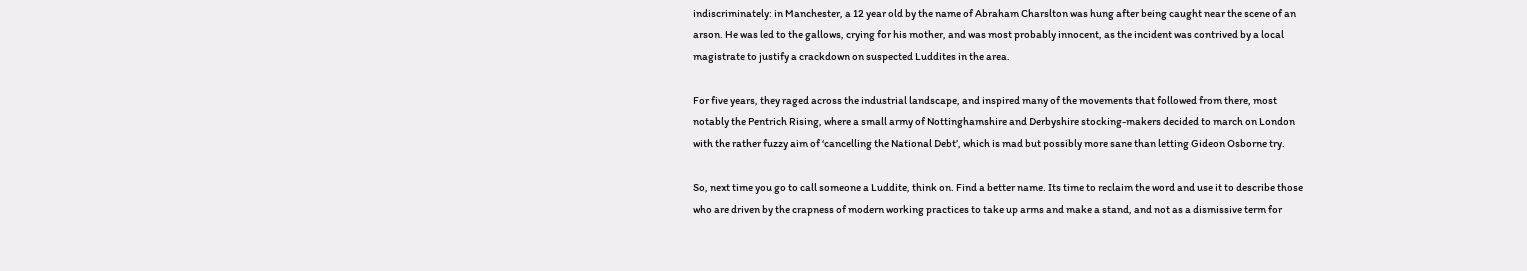indiscriminately: in Manchester, a 12 year old by the name of Abraham Charslton was hung after being caught near the scene of an arson. He was led to the gallows, crying for his mother, and was most probably innocent, as the incident was contrived by a local magistrate to justify a crackdown on suspected Luddites in the area.

For five years, they raged across the industrial landscape, and inspired many of the movements that followed from there, most notably the Pentrich Rising, where a small army of Nottinghamshire and Derbyshire stocking-makers decided to march on London with the rather fuzzy aim of ‘cancelling the National Debt’, which is mad but possibly more sane than letting Gideon Osborne try.

So, next time you go to call someone a Luddite, think on. Find a better name. Its time to reclaim the word and use it to describe those who are driven by the crapness of modern working practices to take up arms and make a stand, and not as a dismissive term for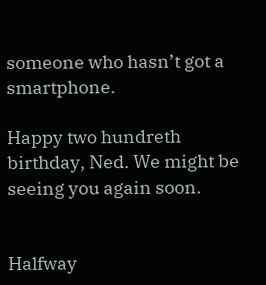someone who hasn’t got a smartphone.

Happy two hundreth birthday, Ned. We might be seeing you again soon.


Halfway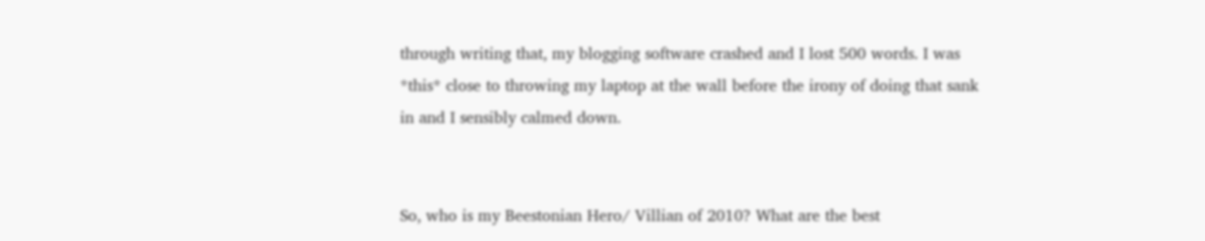through writing that, my blogging software crashed and I lost 500 words. I was *this* close to throwing my laptop at the wall before the irony of doing that sank in and I sensibly calmed down.


So, who is my Beestonian Hero/ Villian of 2010? What are the best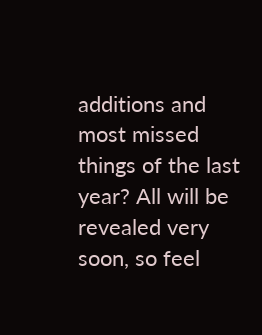additions and most missed things of the last year? All will be revealed very soon, so feel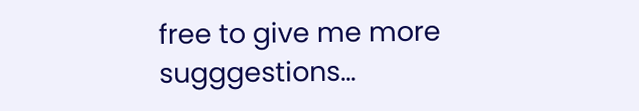free to give me more sugggestions…